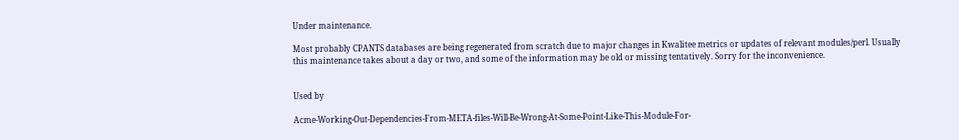Under maintenance.

Most probably CPANTS databases are being regenerated from scratch due to major changes in Kwalitee metrics or updates of relevant modules/perl. Usually this maintenance takes about a day or two, and some of the information may be old or missing tentatively. Sorry for the inconvenience.


Used by

Acme-Working-Out-Dependencies-From-META-files-Will-Be-Wrong-At-Some-Point-Like-This-Module-For-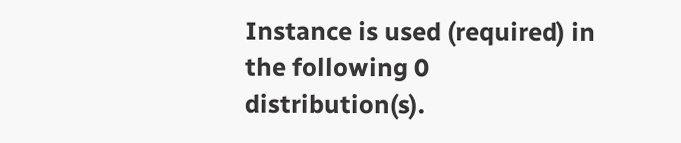Instance is used (required) in the following 0 distribution(s).